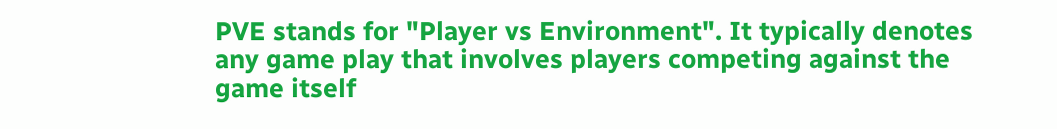PVE stands for "Player vs Environment". It typically denotes any game play that involves players competing against the game itself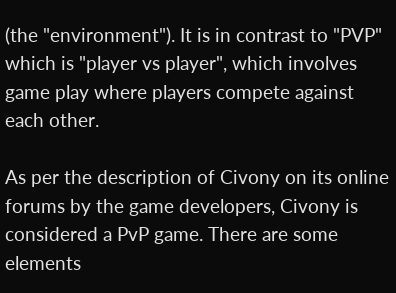(the "environment"). It is in contrast to "PVP" which is "player vs player", which involves game play where players compete against each other.

As per the description of Civony on its online forums by the game developers, Civony is considered a PvP game. There are some elements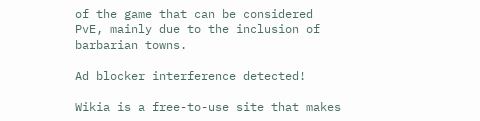of the game that can be considered PvE, mainly due to the inclusion of barbarian towns.

Ad blocker interference detected!

Wikia is a free-to-use site that makes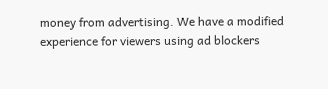money from advertising. We have a modified experience for viewers using ad blockers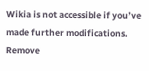Wikia is not accessible if you’ve made further modifications. Remove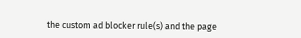the custom ad blocker rule(s) and the page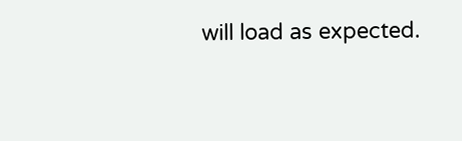will load as expected.